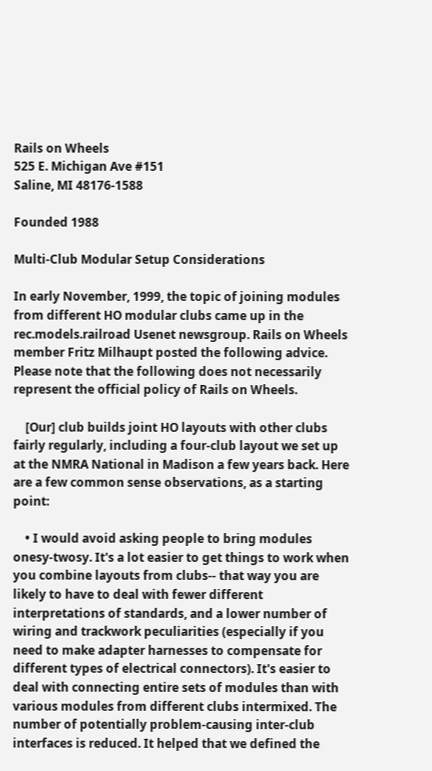Rails on Wheels
525 E. Michigan Ave #151
Saline, MI 48176-1588

Founded 1988

Multi-Club Modular Setup Considerations

In early November, 1999, the topic of joining modules from different HO modular clubs came up in the rec.models.railroad Usenet newsgroup. Rails on Wheels member Fritz Milhaupt posted the following advice. Please note that the following does not necessarily represent the official policy of Rails on Wheels.

    [Our] club builds joint HO layouts with other clubs fairly regularly, including a four-club layout we set up at the NMRA National in Madison a few years back. Here are a few common sense observations, as a starting point:

    • I would avoid asking people to bring modules onesy-twosy. It's a lot easier to get things to work when you combine layouts from clubs-- that way you are likely to have to deal with fewer different interpretations of standards, and a lower number of wiring and trackwork peculiarities (especially if you need to make adapter harnesses to compensate for different types of electrical connectors). It's easier to deal with connecting entire sets of modules than with various modules from different clubs intermixed. The number of potentially problem-causing inter-club interfaces is reduced. It helped that we defined the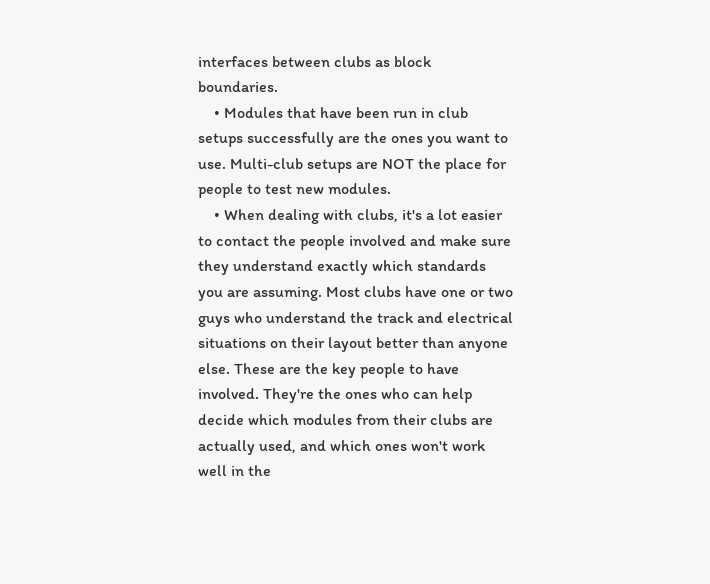interfaces between clubs as block boundaries.
    • Modules that have been run in club setups successfully are the ones you want to use. Multi-club setups are NOT the place for people to test new modules.
    • When dealing with clubs, it's a lot easier to contact the people involved and make sure they understand exactly which standards you are assuming. Most clubs have one or two guys who understand the track and electrical situations on their layout better than anyone else. These are the key people to have involved. They're the ones who can help decide which modules from their clubs are actually used, and which ones won't work well in the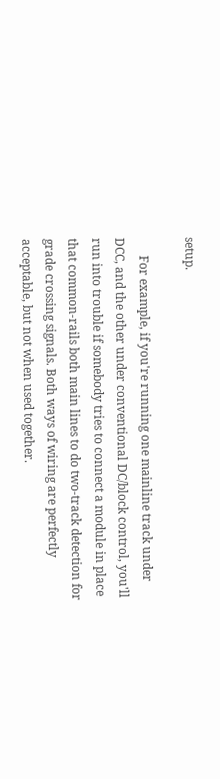setup.

      For example, if you're running one mainline track under DCC, and the other under conventional DC/block control, you'll run into trouble if somebody tries to connect a module in place that common-rails both main lines to do two-track detection for grade crossing signals. Both ways of wiring are perfectly acceptable, but not when used together.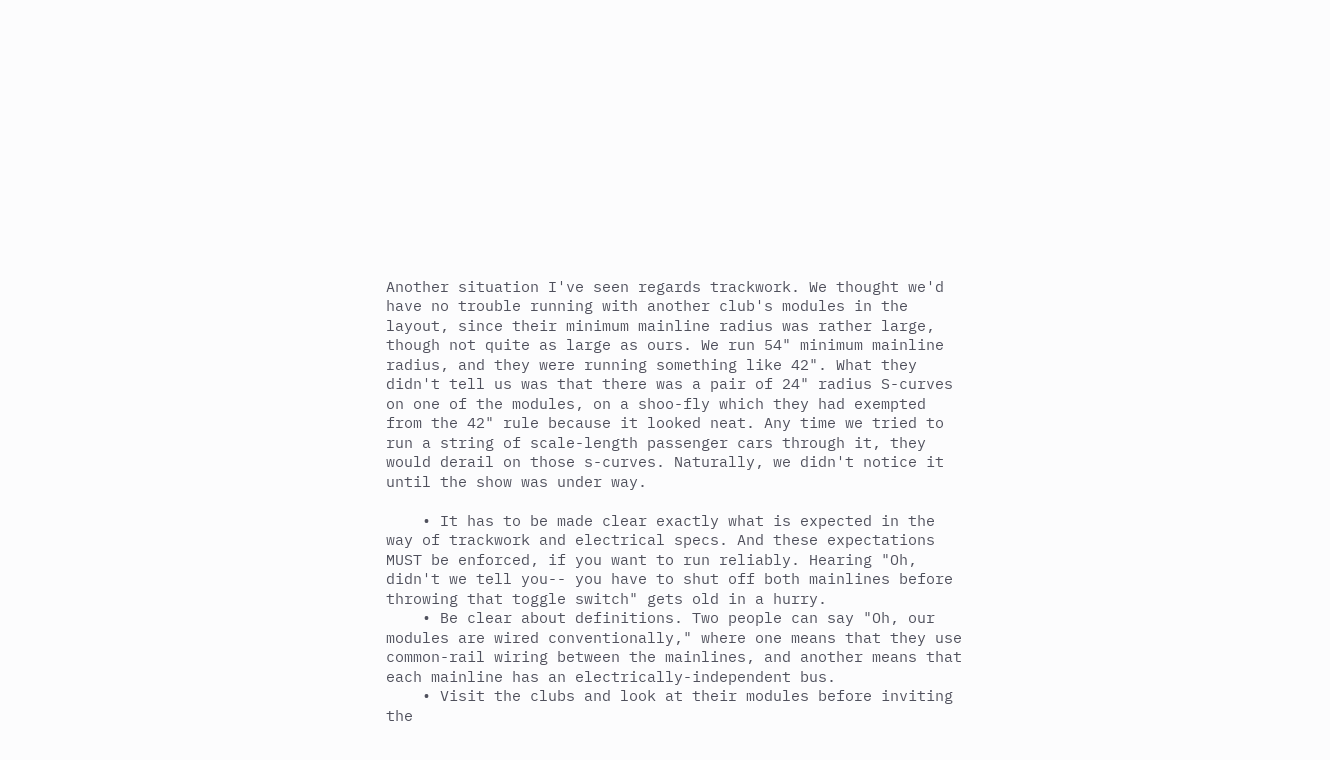Another situation I've seen regards trackwork. We thought we'd have no trouble running with another club's modules in the layout, since their minimum mainline radius was rather large, though not quite as large as ours. We run 54" minimum mainline radius, and they were running something like 42". What they didn't tell us was that there was a pair of 24" radius S-curves on one of the modules, on a shoo-fly which they had exempted from the 42" rule because it looked neat. Any time we tried to run a string of scale-length passenger cars through it, they would derail on those s-curves. Naturally, we didn't notice it until the show was under way.

    • It has to be made clear exactly what is expected in the way of trackwork and electrical specs. And these expectations MUST be enforced, if you want to run reliably. Hearing "Oh, didn't we tell you-- you have to shut off both mainlines before throwing that toggle switch" gets old in a hurry.
    • Be clear about definitions. Two people can say "Oh, our modules are wired conventionally," where one means that they use common-rail wiring between the mainlines, and another means that each mainline has an electrically-independent bus.
    • Visit the clubs and look at their modules before inviting the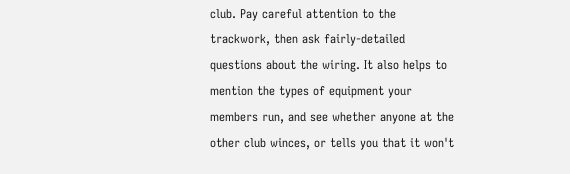club. Pay careful attention to the trackwork, then ask fairly-detailed questions about the wiring. It also helps to mention the types of equipment your members run, and see whether anyone at the other club winces, or tells you that it won't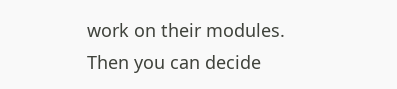work on their modules. Then you can decide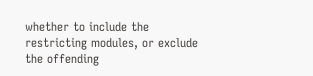whether to include the restricting modules, or exclude the offending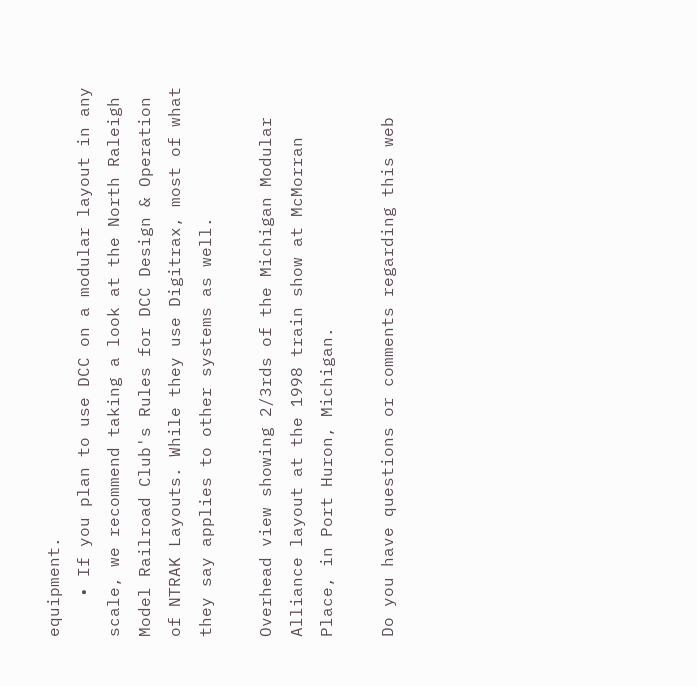equipment.
    • If you plan to use DCC on a modular layout in any scale, we recommend taking a look at the North Raleigh Model Railroad Club's Rules for DCC Design & Operation of NTRAK Layouts. While they use Digitrax, most of what they say applies to other systems as well.

Overhead view showing 2/3rds of the Michigan Modular Alliance layout at the 1998 train show at McMorran Place, in Port Huron, Michigan.

Do you have questions or comments regarding this web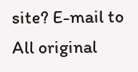site? E-mail to
All original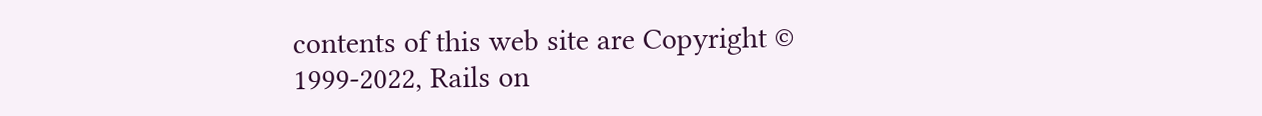contents of this web site are Copyright © 1999-2022, Rails on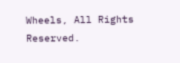Wheels, All Rights Reserved.